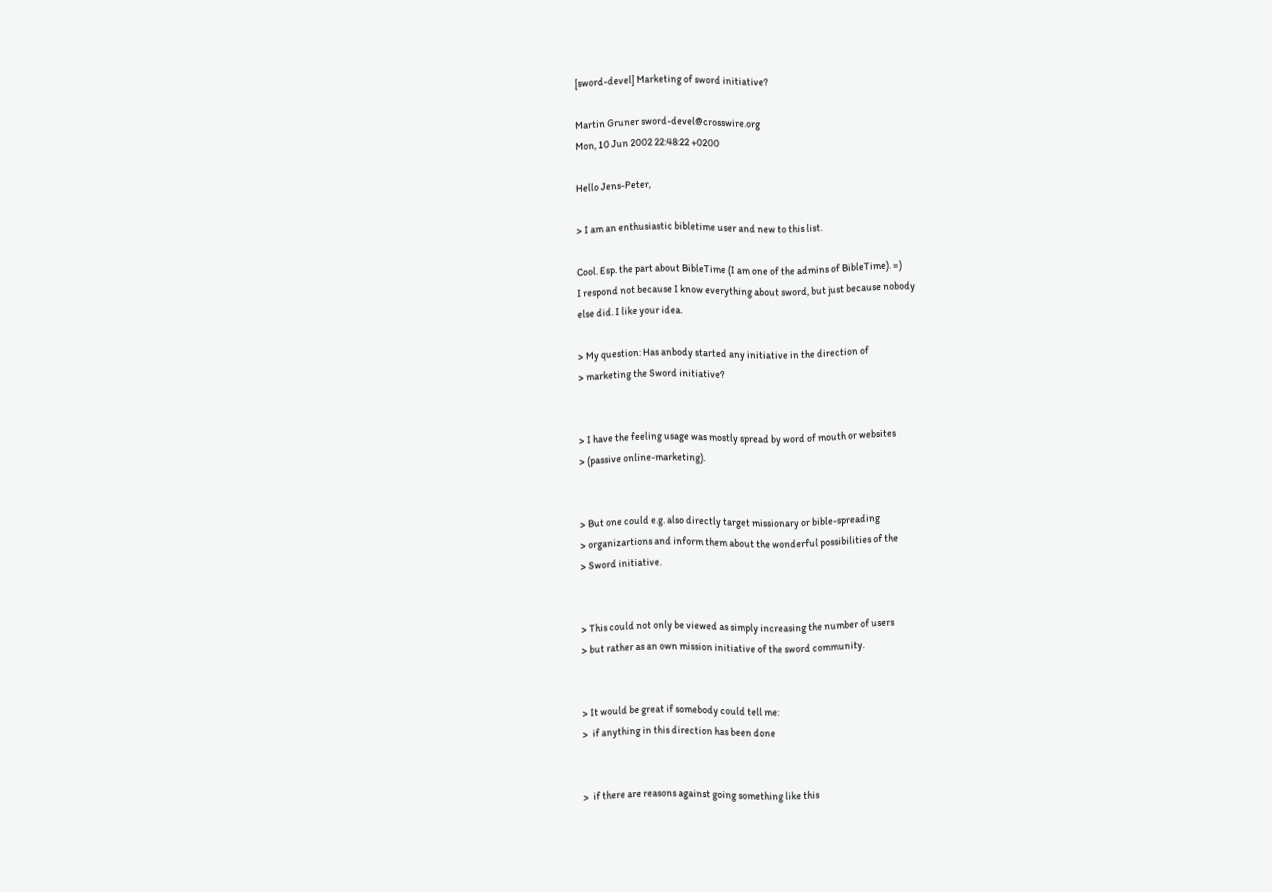[sword-devel] Marketing of sword initiative?

Martin Gruner sword-devel@crosswire.org
Mon, 10 Jun 2002 22:48:22 +0200

Hello Jens-Peter,

> I am an enthusiastic bibletime user and new to this list.

Cool. Esp. the part about BibleTime (I am one of the admins of BibleTime). =)
I respond not because I know everything about sword, but just because nobody
else did. I like your idea.

> My question: Has anbody started any initiative in the direction of
> marketing the Sword initiative?


> I have the feeling usage was mostly spread by word of mouth or websites
> (passive online-marketing).


> But one could e.g. also directly target missionary or bible-spreading
> organizartions and inform them about the wonderful possibilities of the
> Sword initiative.


> This could not only be viewed as simply increasing the number of users
> but rather as an own mission initiative of the sword community.


> It would be great if somebody could tell me:
>  if anything in this direction has been done


>  if there are reasons against going something like this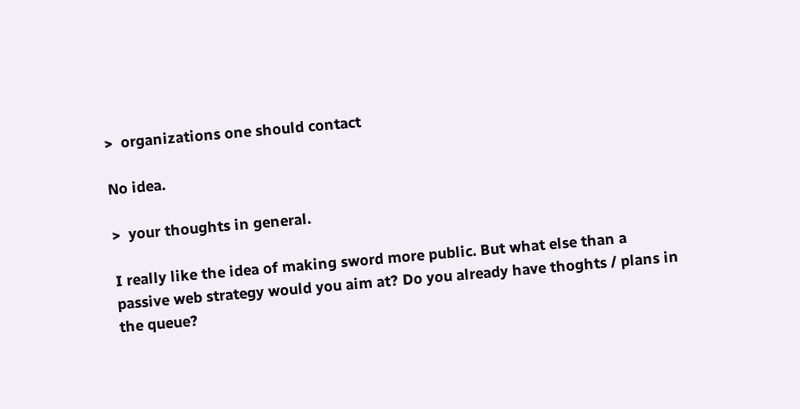>  organizations one should contact

No idea.

>  your thoughts in general.

I really like the idea of making sword more public. But what else than a
passive web strategy would you aim at? Do you already have thoghts / plans in
the queue?